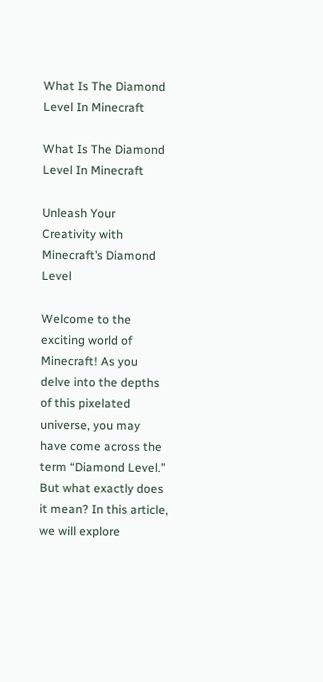What Is The Diamond Level In Minecraft

What Is The Diamond Level In Minecraft

Unleash Your Creativity with Minecraft’s Diamond Level

Welcome to the exciting world of Minecraft! As you delve into the depths of this pixelated universe, you may have come across the term “Diamond Level.” But what exactly does it mean? In this article, we will explore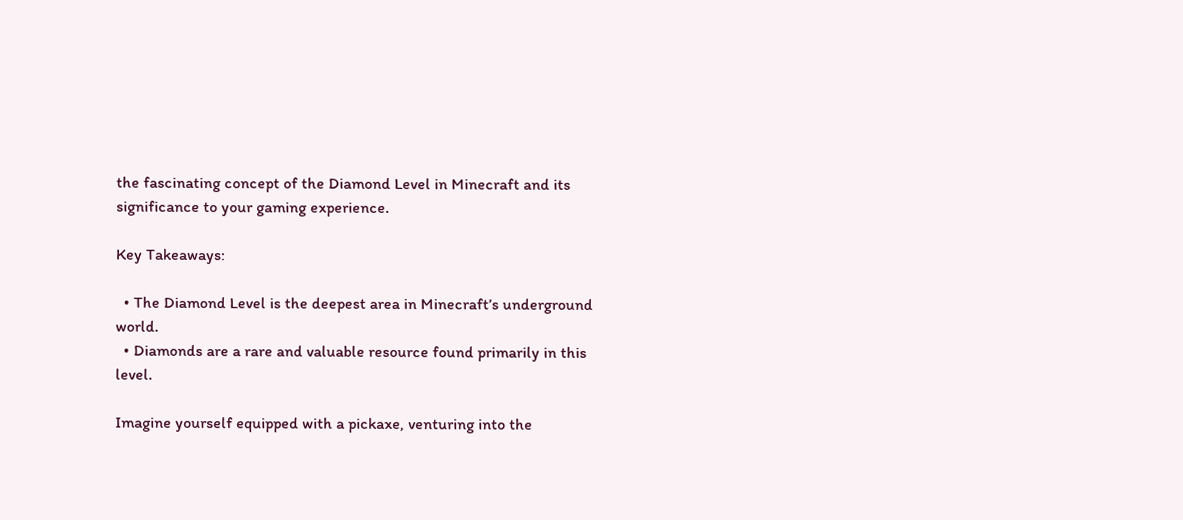the fascinating concept of the Diamond Level in Minecraft and its significance to your gaming experience.

Key Takeaways:

  • The Diamond Level is the deepest area in Minecraft’s underground world.
  • Diamonds are a rare and valuable resource found primarily in this level.

Imagine yourself equipped with a pickaxe, venturing into the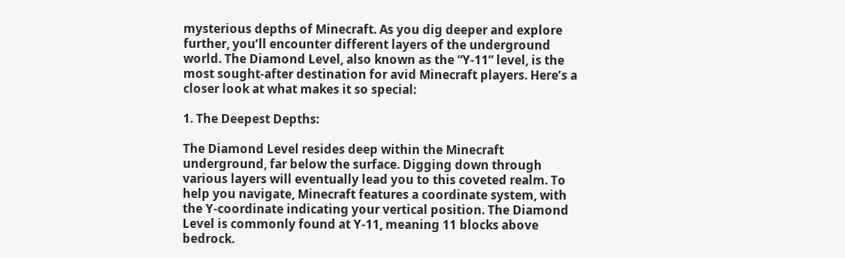mysterious depths of Minecraft. As you dig deeper and explore further, you’ll encounter different layers of the underground world. The Diamond Level, also known as the “Y-11” level, is the most sought-after destination for avid Minecraft players. Here’s a closer look at what makes it so special:

1. The Deepest Depths:

The Diamond Level resides deep within the Minecraft underground, far below the surface. Digging down through various layers will eventually lead you to this coveted realm. To help you navigate, Minecraft features a coordinate system, with the Y-coordinate indicating your vertical position. The Diamond Level is commonly found at Y-11, meaning 11 blocks above bedrock.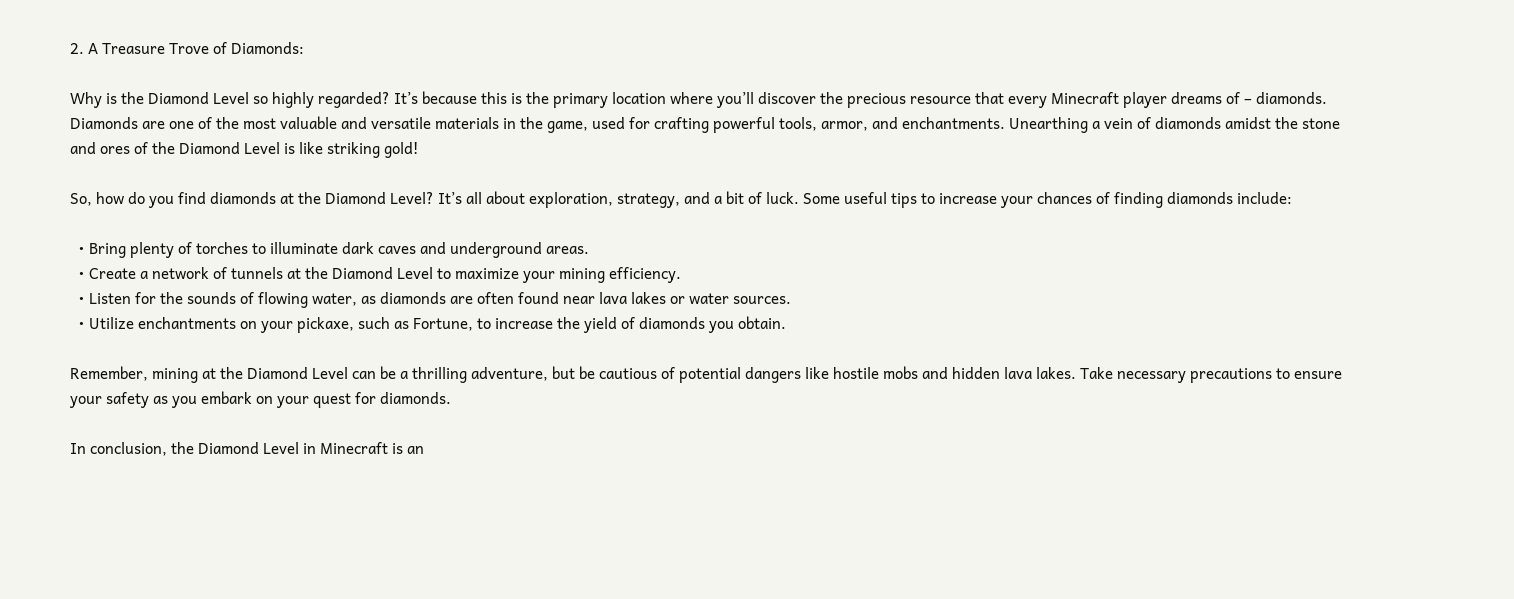2. A Treasure Trove of Diamonds:

Why is the Diamond Level so highly regarded? It’s because this is the primary location where you’ll discover the precious resource that every Minecraft player dreams of – diamonds. Diamonds are one of the most valuable and versatile materials in the game, used for crafting powerful tools, armor, and enchantments. Unearthing a vein of diamonds amidst the stone and ores of the Diamond Level is like striking gold!

So, how do you find diamonds at the Diamond Level? It’s all about exploration, strategy, and a bit of luck. Some useful tips to increase your chances of finding diamonds include:

  • Bring plenty of torches to illuminate dark caves and underground areas.
  • Create a network of tunnels at the Diamond Level to maximize your mining efficiency.
  • Listen for the sounds of flowing water, as diamonds are often found near lava lakes or water sources.
  • Utilize enchantments on your pickaxe, such as Fortune, to increase the yield of diamonds you obtain.

Remember, mining at the Diamond Level can be a thrilling adventure, but be cautious of potential dangers like hostile mobs and hidden lava lakes. Take necessary precautions to ensure your safety as you embark on your quest for diamonds.

In conclusion, the Diamond Level in Minecraft is an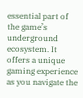essential part of the game’s underground ecosystem. It offers a unique gaming experience as you navigate the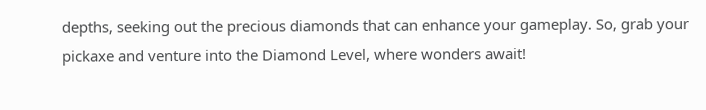depths, seeking out the precious diamonds that can enhance your gameplay. So, grab your pickaxe and venture into the Diamond Level, where wonders await!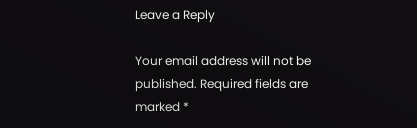Leave a Reply

Your email address will not be published. Required fields are marked *